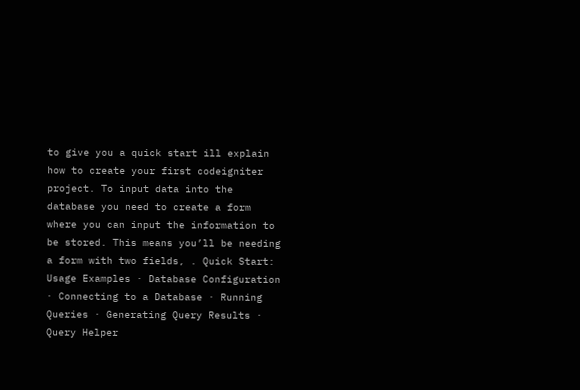to give you a quick start ill explain how to create your first codeigniter project. To input data into the database you need to create a form where you can input the information to be stored. This means you’ll be needing a form with two fields, . Quick Start: Usage Examples · Database Configuration · Connecting to a Database · Running Queries · Generating Query Results · Query Helper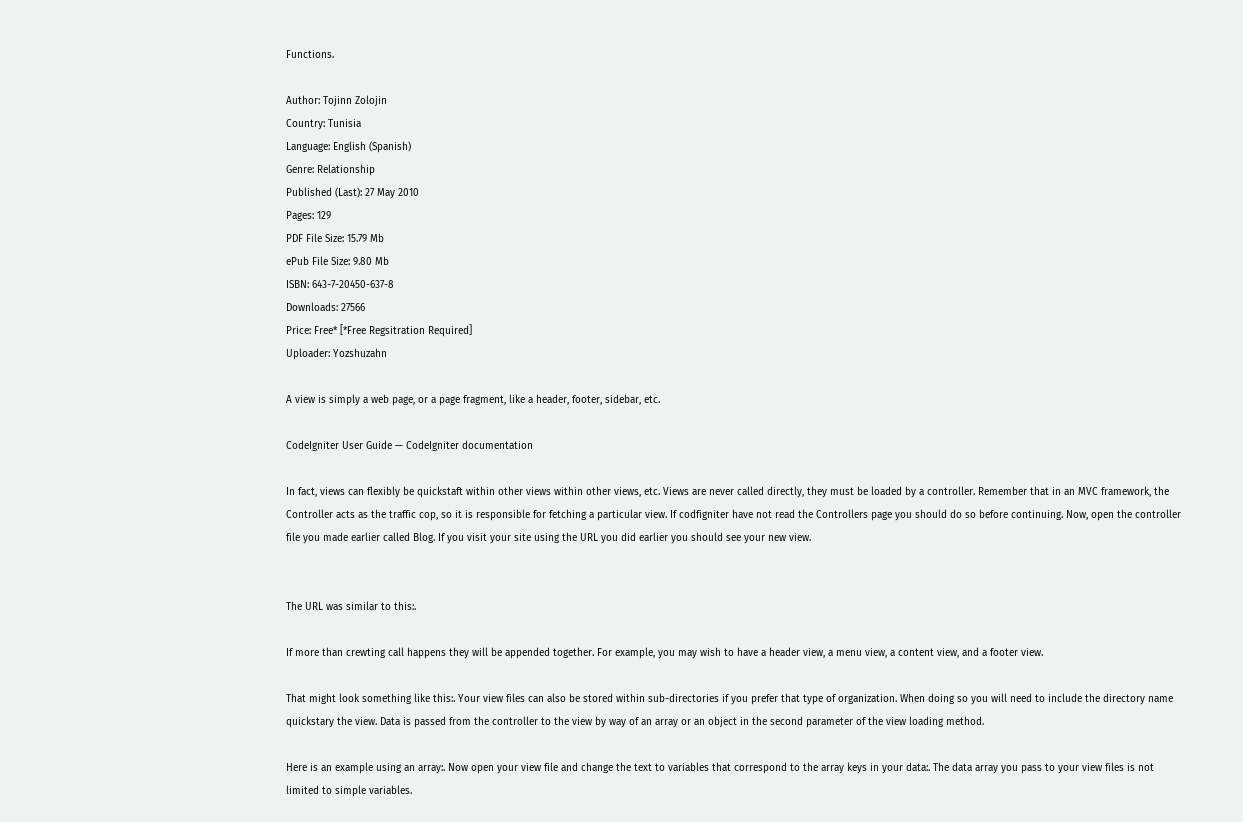Functions.

Author: Tojinn Zolojin
Country: Tunisia
Language: English (Spanish)
Genre: Relationship
Published (Last): 27 May 2010
Pages: 129
PDF File Size: 15.79 Mb
ePub File Size: 9.80 Mb
ISBN: 643-7-20450-637-8
Downloads: 27566
Price: Free* [*Free Regsitration Required]
Uploader: Yozshuzahn

A view is simply a web page, or a page fragment, like a header, footer, sidebar, etc.

CodeIgniter User Guide — CodeIgniter documentation

In fact, views can flexibly be quickstaft within other views within other views, etc. Views are never called directly, they must be loaded by a controller. Remember that in an MVC framework, the Controller acts as the traffic cop, so it is responsible for fetching a particular view. If codfigniter have not read the Controllers page you should do so before continuing. Now, open the controller file you made earlier called Blog. If you visit your site using the URL you did earlier you should see your new view.


The URL was similar to this:.

If more than crewting call happens they will be appended together. For example, you may wish to have a header view, a menu view, a content view, and a footer view.

That might look something like this:. Your view files can also be stored within sub-directories if you prefer that type of organization. When doing so you will need to include the directory name quickstary the view. Data is passed from the controller to the view by way of an array or an object in the second parameter of the view loading method.

Here is an example using an array:. Now open your view file and change the text to variables that correspond to the array keys in your data:. The data array you pass to your view files is not limited to simple variables.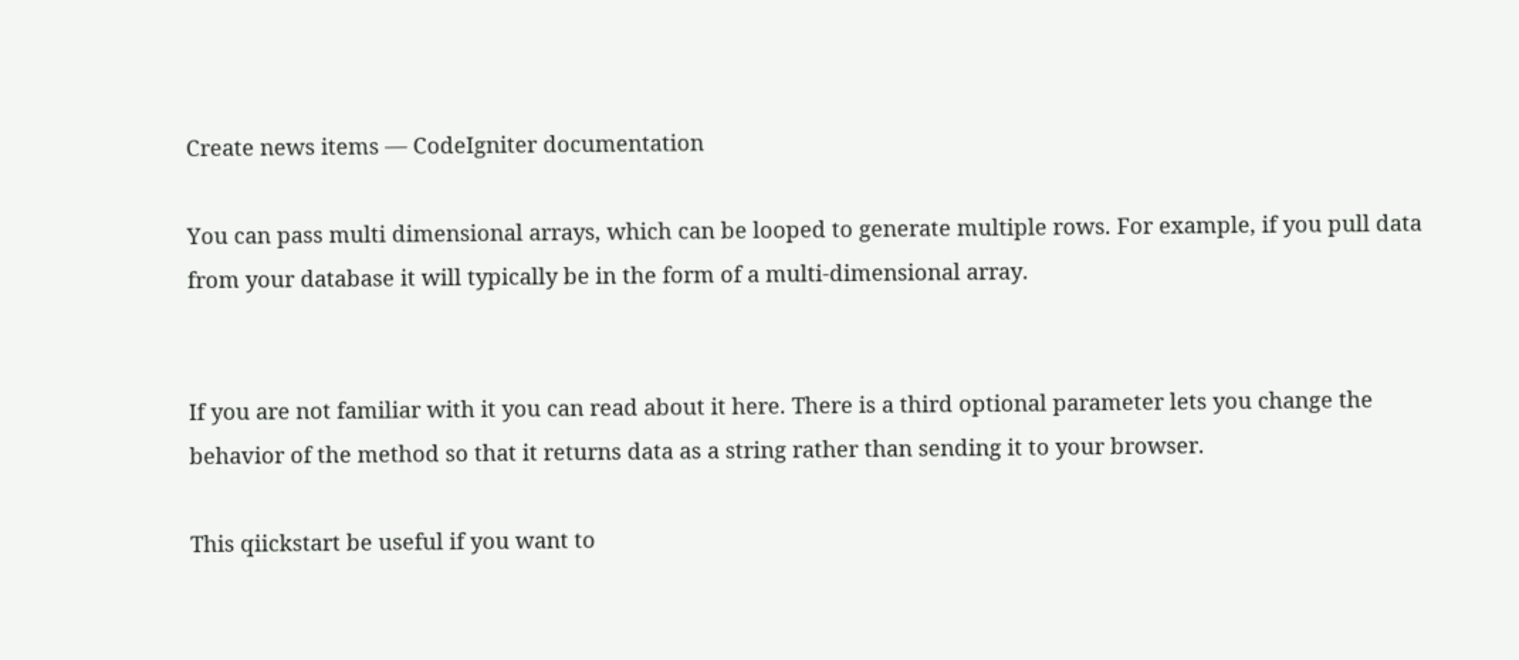Create news items — CodeIgniter documentation

You can pass multi dimensional arrays, which can be looped to generate multiple rows. For example, if you pull data from your database it will typically be in the form of a multi-dimensional array.


If you are not familiar with it you can read about it here. There is a third optional parameter lets you change the behavior of the method so that it returns data as a string rather than sending it to your browser.

This qiickstart be useful if you want to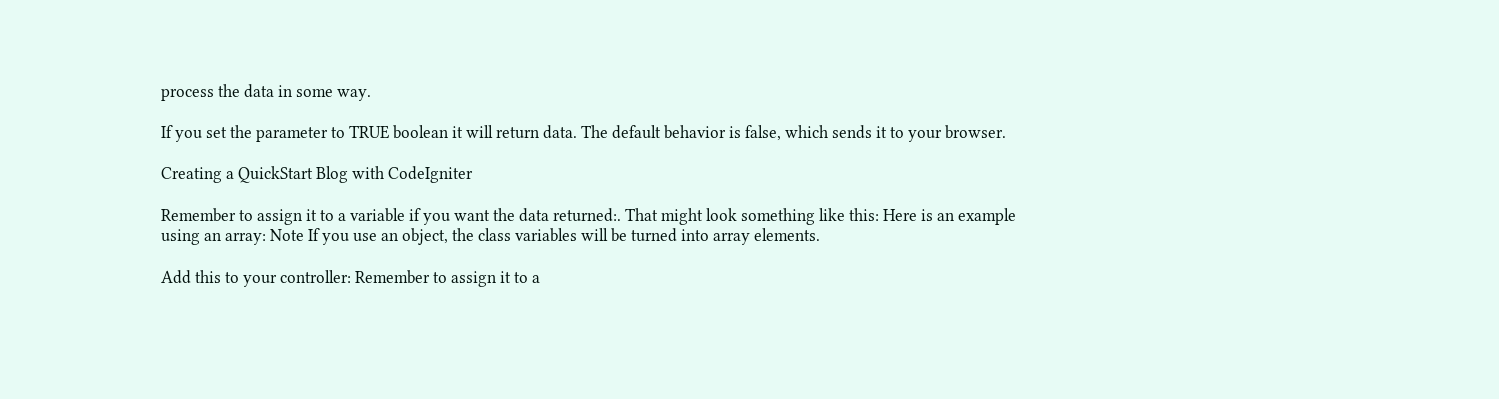process the data in some way.

If you set the parameter to TRUE boolean it will return data. The default behavior is false, which sends it to your browser.

Creating a QuickStart Blog with CodeIgniter

Remember to assign it to a variable if you want the data returned:. That might look something like this: Here is an example using an array: Note If you use an object, the class variables will be turned into array elements.

Add this to your controller: Remember to assign it to a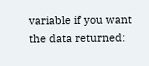variable if you want the data returned: